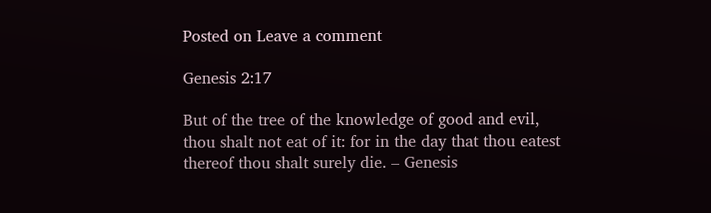Posted on Leave a comment

Genesis 2:17

But of the tree of the knowledge of good and evil, thou shalt not eat of it: for in the day that thou eatest thereof thou shalt surely die. – Genesis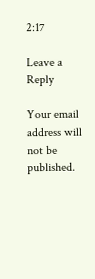2:17

Leave a Reply

Your email address will not be published.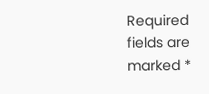Required fields are marked *